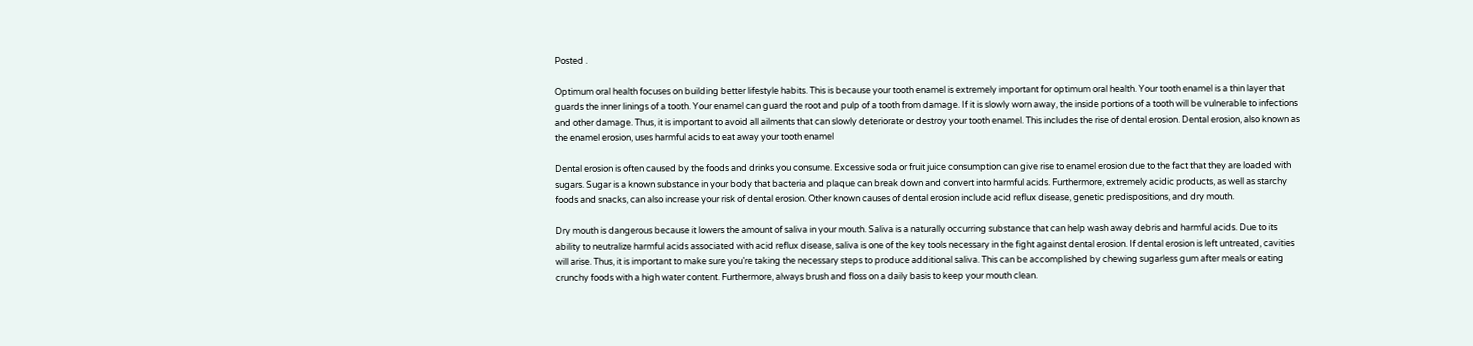Posted .

Optimum oral health focuses on building better lifestyle habits. This is because your tooth enamel is extremely important for optimum oral health. Your tooth enamel is a thin layer that guards the inner linings of a tooth. Your enamel can guard the root and pulp of a tooth from damage. If it is slowly worn away, the inside portions of a tooth will be vulnerable to infections and other damage. Thus, it is important to avoid all ailments that can slowly deteriorate or destroy your tooth enamel. This includes the rise of dental erosion. Dental erosion, also known as the enamel erosion, uses harmful acids to eat away your tooth enamel

Dental erosion is often caused by the foods and drinks you consume. Excessive soda or fruit juice consumption can give rise to enamel erosion due to the fact that they are loaded with sugars. Sugar is a known substance in your body that bacteria and plaque can break down and convert into harmful acids. Furthermore, extremely acidic products, as well as starchy foods and snacks, can also increase your risk of dental erosion. Other known causes of dental erosion include acid reflux disease, genetic predispositions, and dry mouth.

Dry mouth is dangerous because it lowers the amount of saliva in your mouth. Saliva is a naturally occurring substance that can help wash away debris and harmful acids. Due to its ability to neutralize harmful acids associated with acid reflux disease, saliva is one of the key tools necessary in the fight against dental erosion. If dental erosion is left untreated, cavities will arise. Thus, it is important to make sure you’re taking the necessary steps to produce additional saliva. This can be accomplished by chewing sugarless gum after meals or eating crunchy foods with a high water content. Furthermore, always brush and floss on a daily basis to keep your mouth clean.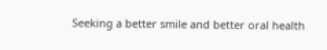Seeking a better smile and better oral health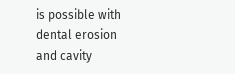is possible with dental erosion and cavity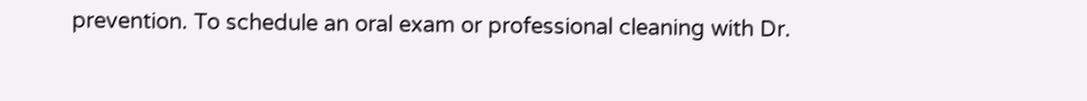prevention. To schedule an oral exam or professional cleaning with Dr.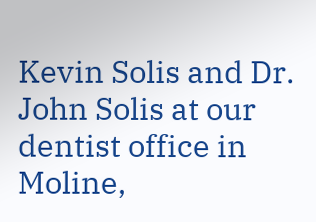Kevin Solis and Dr. John Solis at our dentist office in Moline,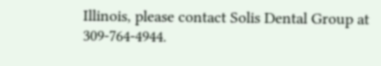Illinois, please contact Solis Dental Group at 309-764-4944.